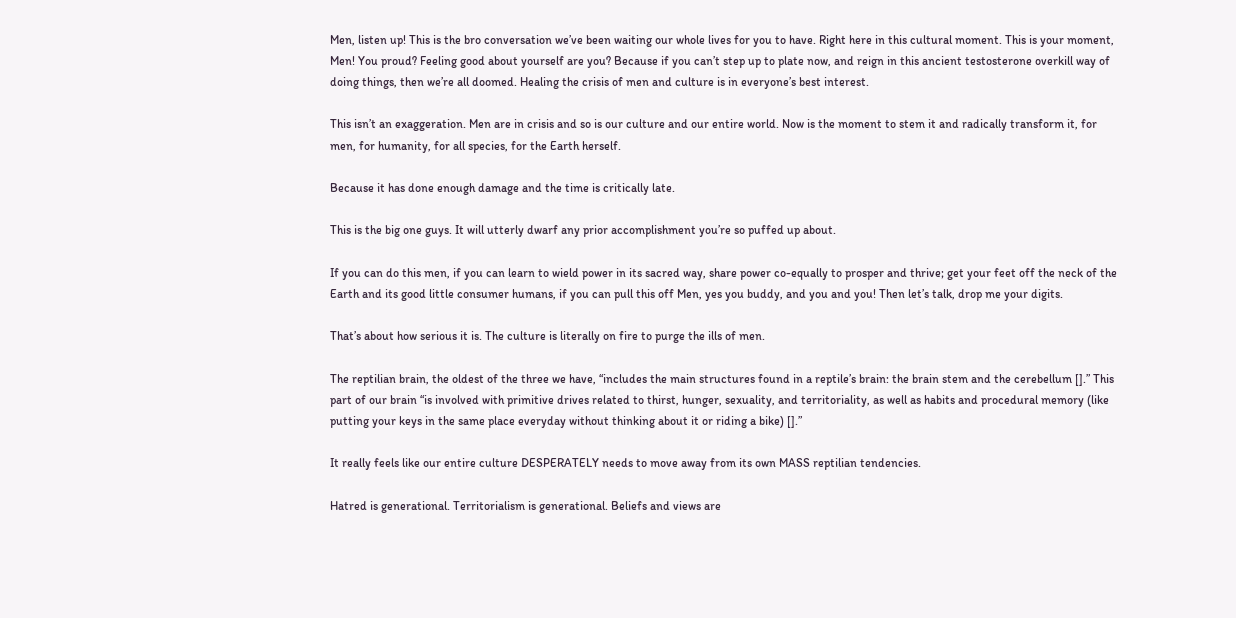Men, listen up! This is the bro conversation we’ve been waiting our whole lives for you to have. Right here in this cultural moment. This is your moment, Men! You proud? Feeling good about yourself are you? Because if you can’t step up to plate now, and reign in this ancient testosterone overkill way of doing things, then we’re all doomed. Healing the crisis of men and culture is in everyone’s best interest.

This isn’t an exaggeration. Men are in crisis and so is our culture and our entire world. Now is the moment to stem it and radically transform it, for men, for humanity, for all species, for the Earth herself.

Because it has done enough damage and the time is critically late.

This is the big one guys. It will utterly dwarf any prior accomplishment you’re so puffed up about.

If you can do this men, if you can learn to wield power in its sacred way, share power co-equally to prosper and thrive; get your feet off the neck of the Earth and its good little consumer humans, if you can pull this off Men, yes you buddy, and you and you! Then let’s talk, drop me your digits.

That’s about how serious it is. The culture is literally on fire to purge the ills of men.

The reptilian brain, the oldest of the three we have, “includes the main structures found in a reptile’s brain: the brain stem and the cerebellum [].” This part of our brain “is involved with primitive drives related to thirst, hunger, sexuality, and territoriality, as well as habits and procedural memory (like putting your keys in the same place everyday without thinking about it or riding a bike) [].”

It really feels like our entire culture DESPERATELY needs to move away from its own MASS reptilian tendencies.

Hatred is generational. Territorialism is generational. Beliefs and views are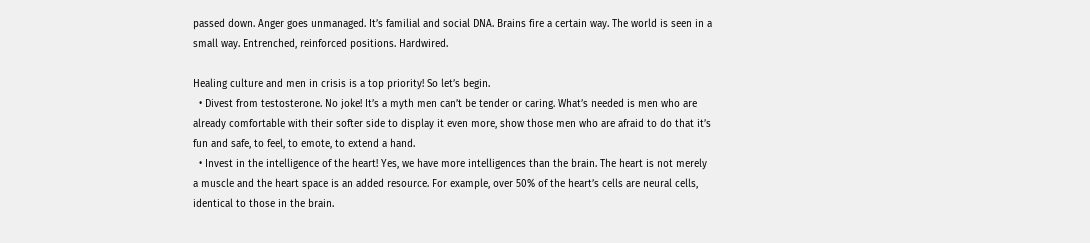passed down. Anger goes unmanaged. It’s familial and social DNA. Brains fire a certain way. The world is seen in a small way. Entrenched, reinforced positions. Hardwired.

Healing culture and men in crisis is a top priority! So let’s begin.
  • Divest from testosterone. No joke! It’s a myth men can’t be tender or caring. What’s needed is men who are already comfortable with their softer side to display it even more, show those men who are afraid to do that it’s fun and safe, to feel, to emote, to extend a hand.
  • Invest in the intelligence of the heart! Yes, we have more intelligences than the brain. The heart is not merely a muscle and the heart space is an added resource. For example, over 50% of the heart’s cells are neural cells, identical to those in the brain.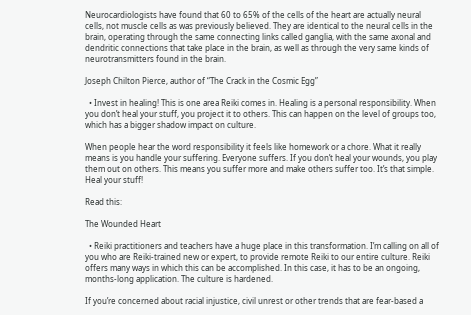Neurocardiologists have found that 60 to 65% of the cells of the heart are actually neural cells, not muscle cells as was previously believed. They are identical to the neural cells in the brain, operating through the same connecting links called ganglia, with the same axonal and dendritic connections that take place in the brain, as well as through the very same kinds of neurotransmitters found in the brain.

Joseph Chilton Pierce, author of “The Crack in the Cosmic Egg”

  • Invest in healing! This is one area Reiki comes in. Healing is a personal responsibility. When you don’t heal your stuff, you project it to others. This can happen on the level of groups too, which has a bigger shadow impact on culture.

When people hear the word responsibility it feels like homework or a chore. What it really means is you handle your suffering. Everyone suffers. If you don’t heal your wounds, you play them out on others. This means you suffer more and make others suffer too. It’s that simple. Heal your stuff!

Read this:

The Wounded Heart

  • Reiki practitioners and teachers have a huge place in this transformation. I’m calling on all of you who are Reiki-trained new or expert, to provide remote Reiki to our entire culture. Reiki offers many ways in which this can be accomplished. In this case, it has to be an ongoing, months-long application. The culture is hardened.

If you’re concerned about racial injustice, civil unrest or other trends that are fear-based a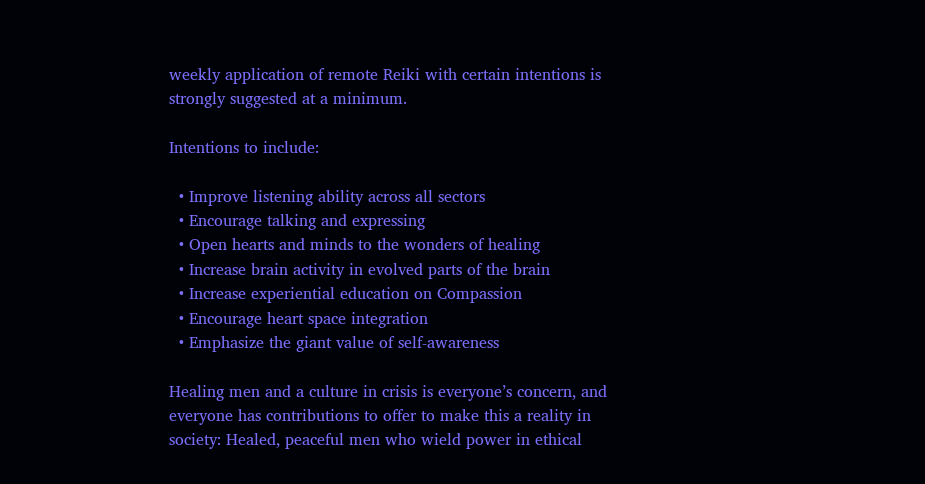weekly application of remote Reiki with certain intentions is strongly suggested at a minimum.

Intentions to include:

  • Improve listening ability across all sectors
  • Encourage talking and expressing
  • Open hearts and minds to the wonders of healing
  • Increase brain activity in evolved parts of the brain
  • Increase experiential education on Compassion
  • Encourage heart space integration
  • Emphasize the giant value of self-awareness

Healing men and a culture in crisis is everyone’s concern, and everyone has contributions to offer to make this a reality in society: Healed, peaceful men who wield power in ethical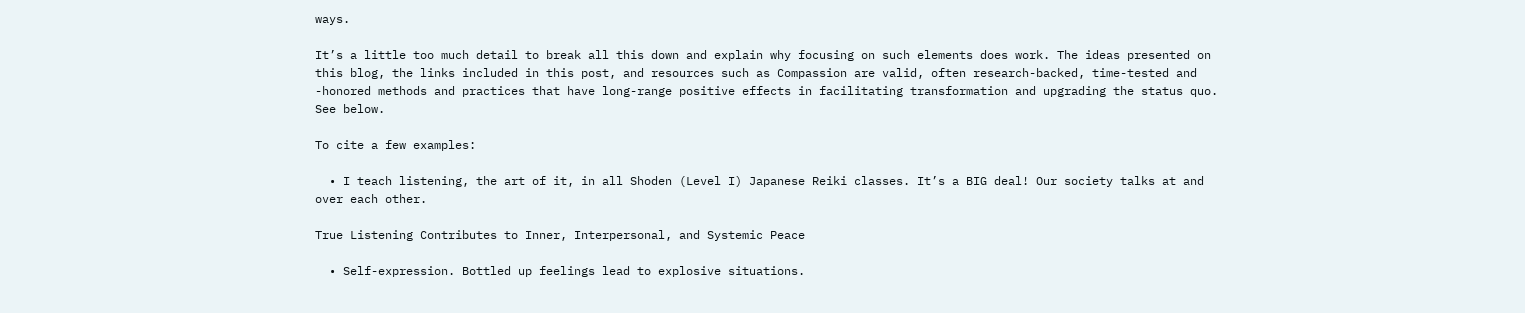ways.

It’s a little too much detail to break all this down and explain why focusing on such elements does work. The ideas presented on this blog, the links included in this post, and resources such as Compassion are valid, often research-backed, time-tested and -honored methods and practices that have long-range positive effects in facilitating transformation and upgrading the status quo. See below.

To cite a few examples:

  • I teach listening, the art of it, in all Shoden (Level I) Japanese Reiki classes. It’s a BIG deal! Our society talks at and over each other.

True Listening Contributes to Inner, Interpersonal, and Systemic Peace

  • Self-expression. Bottled up feelings lead to explosive situations.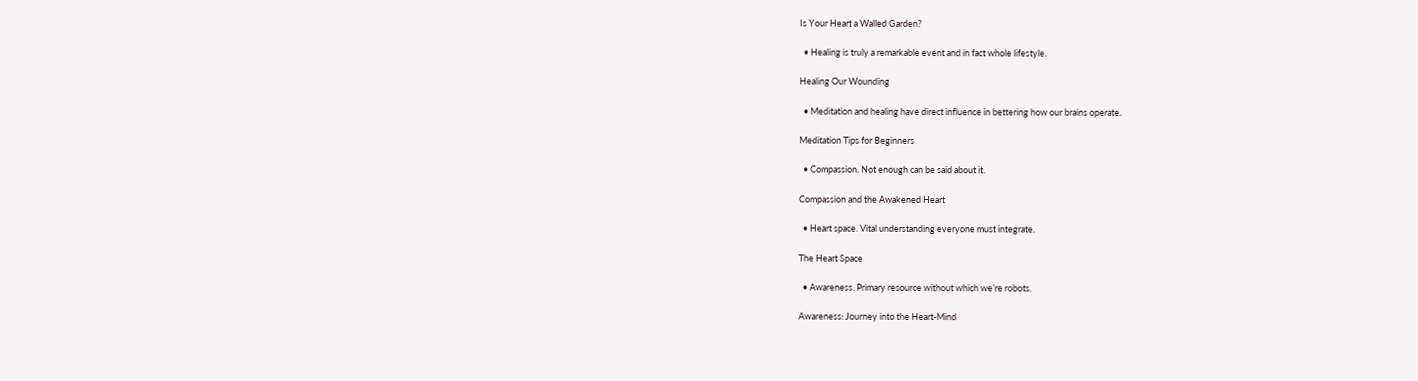Is Your Heart a Walled Garden?

  • Healing is truly a remarkable event and in fact whole lifestyle.

Healing Our Wounding

  • Meditation and healing have direct influence in bettering how our brains operate.

Meditation Tips for Beginners

  • Compassion. Not enough can be said about it.

Compassion and the Awakened Heart

  • Heart space. Vital understanding everyone must integrate.

The Heart Space

  • Awareness. Primary resource without which we’re robots.

Awareness: Journey into the Heart-Mind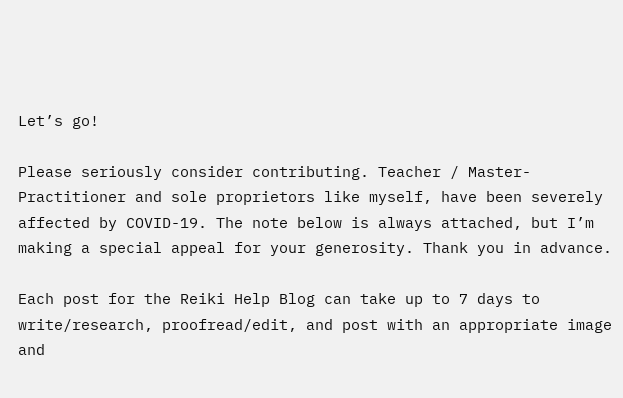Let’s go!

Please seriously consider contributing. Teacher / Master-Practitioner and sole proprietors like myself, have been severely affected by COVID-19. The note below is always attached, but I’m making a special appeal for your generosity. Thank you in advance.

Each post for the Reiki Help Blog can take up to 7 days to write/research, proofread/edit, and post with an appropriate image and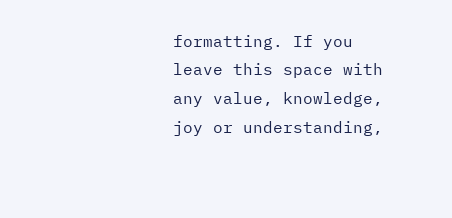formatting. If you leave this space with any value, knowledge, joy or understanding,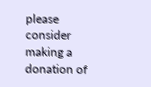please consider making a donation of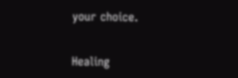your choice.


Healing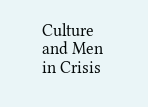Culture and Men in Crisis